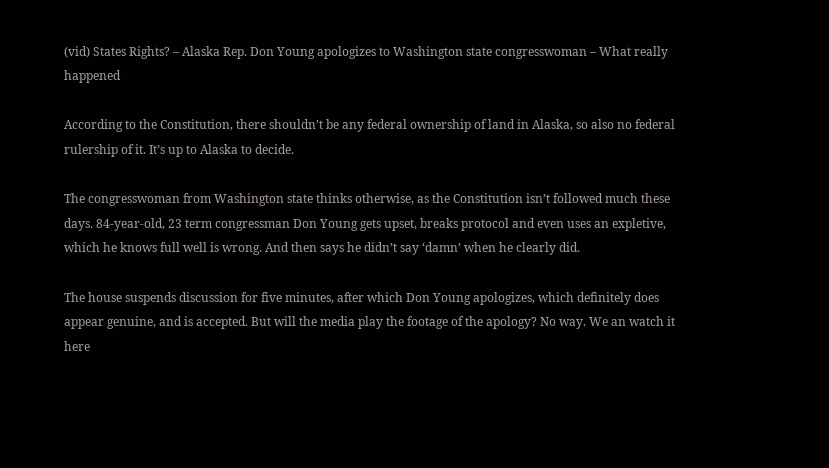(vid) States Rights? – Alaska Rep. Don Young apologizes to Washington state congresswoman – What really happened

According to the Constitution, there shouldn’t be any federal ownership of land in Alaska, so also no federal rulership of it. It’s up to Alaska to decide.

The congresswoman from Washington state thinks otherwise, as the Constitution isn’t followed much these days. 84-year-old, 23 term congressman Don Young gets upset, breaks protocol and even uses an expletive, which he knows full well is wrong. And then says he didn’t say ‘damn’ when he clearly did.

The house suspends discussion for five minutes, after which Don Young apologizes, which definitely does appear genuine, and is accepted. But will the media play the footage of the apology? No way. We an watch it here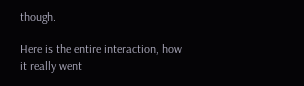though.

Here is the entire interaction, how it really went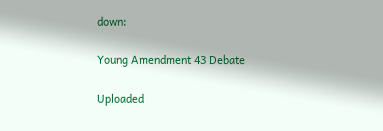down:

Young Amendment 43 Debate

Uploaded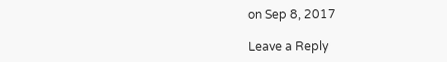on Sep 8, 2017

Leave a Reply